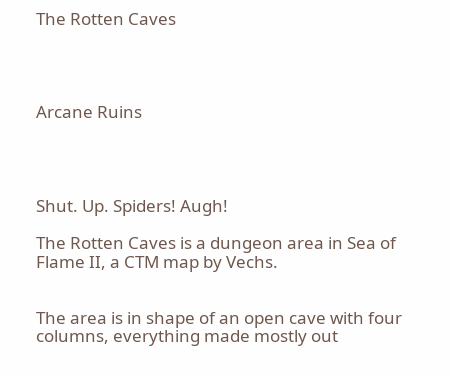The Rotten Caves




Arcane Ruins




Shut. Up. Spiders! Augh!

The Rotten Caves is a dungeon area in Sea of Flame II, a CTM map by Vechs.


The area is in shape of an open cave with four columns, everything made mostly out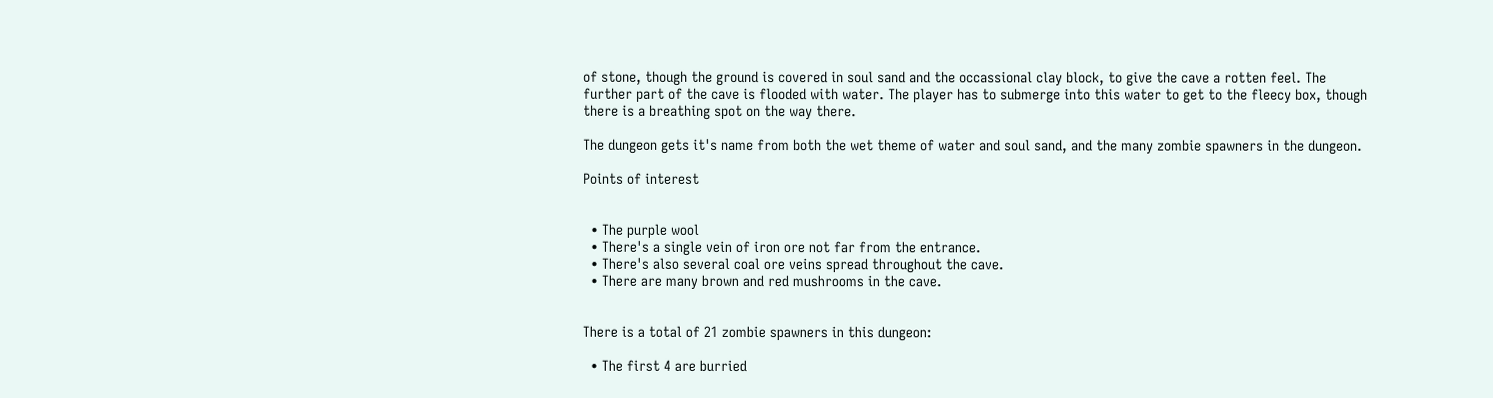of stone, though the ground is covered in soul sand and the occassional clay block, to give the cave a rotten feel. The further part of the cave is flooded with water. The player has to submerge into this water to get to the fleecy box, though there is a breathing spot on the way there.

The dungeon gets it's name from both the wet theme of water and soul sand, and the many zombie spawners in the dungeon.

Points of interest


  • The purple wool
  • There's a single vein of iron ore not far from the entrance.
  • There's also several coal ore veins spread throughout the cave.
  • There are many brown and red mushrooms in the cave.


There is a total of 21 zombie spawners in this dungeon:

  • The first 4 are burried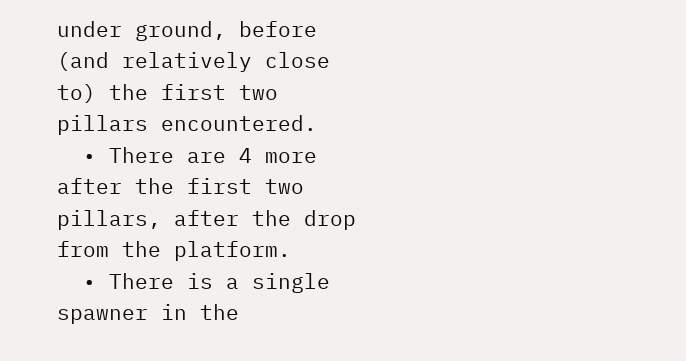under ground, before (and relatively close to) the first two pillars encountered.
  • There are 4 more after the first two pillars, after the drop from the platform.
  • There is a single spawner in the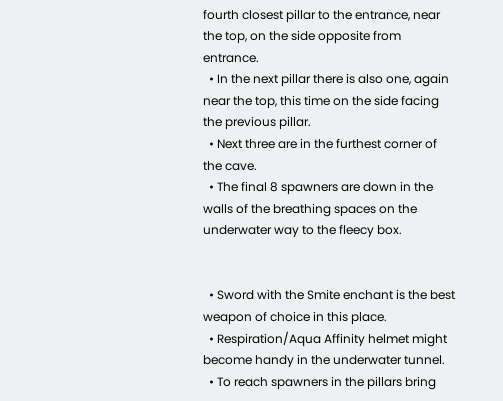fourth closest pillar to the entrance, near the top, on the side opposite from entrance.
  • In the next pillar there is also one, again near the top, this time on the side facing the previous pillar.
  • Next three are in the furthest corner of the cave.
  • The final 8 spawners are down in the walls of the breathing spaces on the underwater way to the fleecy box.


  • Sword with the Smite enchant is the best weapon of choice in this place.
  • Respiration/Aqua Affinity helmet might become handy in the underwater tunnel.
  • To reach spawners in the pillars bring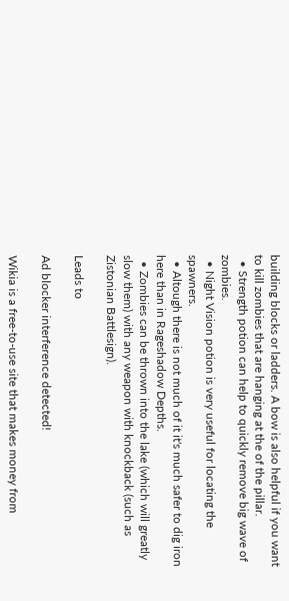building blocks or ladders. A bow is also helpful if you want to kill zombies that are hanging at the of the pillar.
  • Strength potion can help to quickly remove big wave of zombies.
  • Night Vision potion is very useful for locating the spawners.
  • Altough there is not much of it it's much safer to dig iron here than in Rageshadow Depths.
  • Zombies can be thrown into the lake (which will greatly slow them) with any weapon with knockback (such as Zistonian Battlesign).

Leads to

Ad blocker interference detected!

Wikia is a free-to-use site that makes money from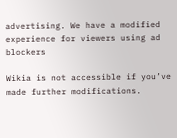advertising. We have a modified experience for viewers using ad blockers

Wikia is not accessible if you’ve made further modifications.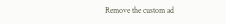Remove the custom ad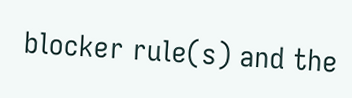blocker rule(s) and the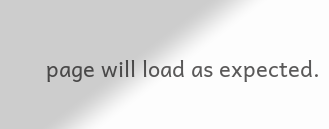page will load as expected.